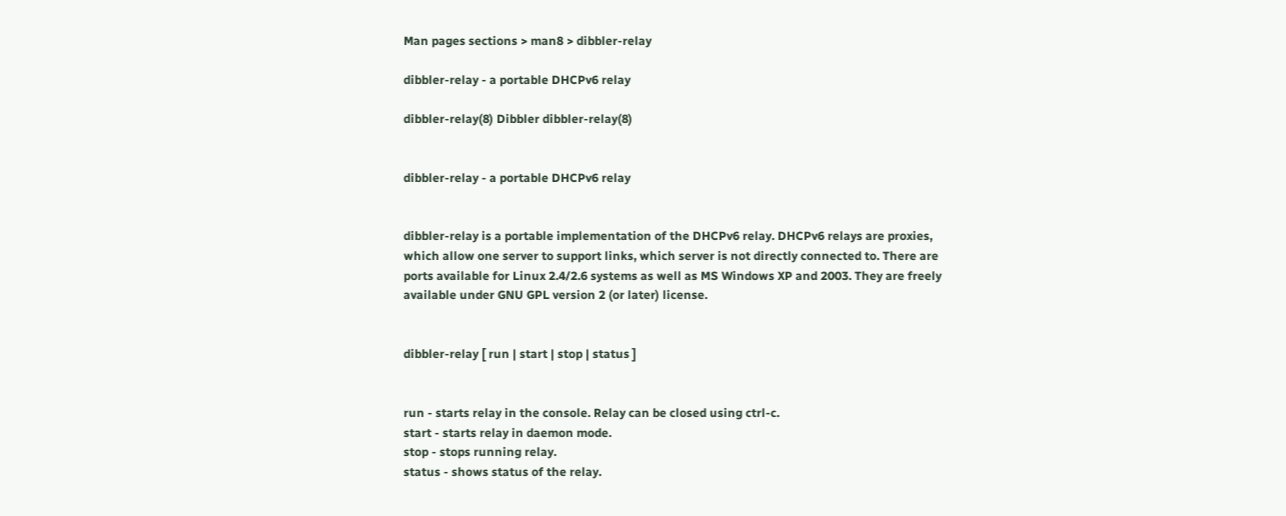Man pages sections > man8 > dibbler-relay

dibbler-relay - a portable DHCPv6 relay

dibbler-relay(8) Dibbler dibbler-relay(8)


dibbler-relay - a portable DHCPv6 relay


dibbler-relay is a portable implementation of the DHCPv6 relay. DHCPv6 relays are proxies, which allow one server to support links, which server is not directly connected to. There are ports available for Linux 2.4/2.6 systems as well as MS Windows XP and 2003. They are freely available under GNU GPL version 2 (or later) license.


dibbler-relay [ run | start | stop | status ]


run - starts relay in the console. Relay can be closed using ctrl-c.
start - starts relay in daemon mode.
stop - stops running relay.
status - shows status of the relay.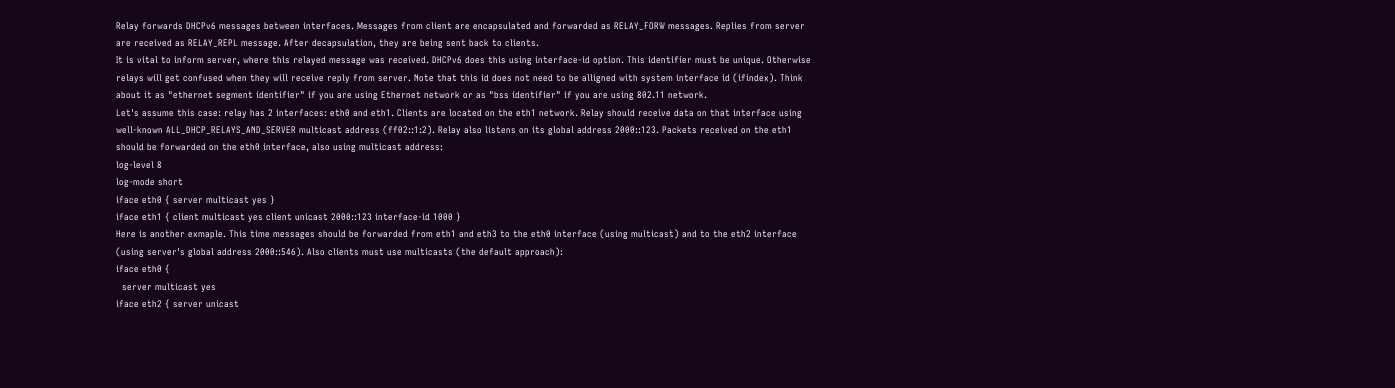Relay forwards DHCPv6 messages between interfaces. Messages from client are encapsulated and forwarded as RELAY_FORW messages. Replies from server are received as RELAY_REPL message. After decapsulation, they are being sent back to clients.
It is vital to inform server, where this relayed message was received. DHCPv6 does this using interface-id option. This identifier must be unique. Otherwise relays will get confused when they will receive reply from server. Note that this id does not need to be alligned with system interface id (ifindex). Think about it as "ethernet segment identifier" if you are using Ethernet network or as "bss identifier" if you are using 802.11 network.
Let's assume this case: relay has 2 interfaces: eth0 and eth1. Clients are located on the eth1 network. Relay should receive data on that interface using well-known ALL_DHCP_RELAYS_AND_SERVER multicast address (ff02::1:2). Relay also listens on its global address 2000::123. Packets received on the eth1 should be forwarded on the eth0 interface, also using multicast address:
log-level 8
log-mode short
iface eth0 { server multicast yes }
iface eth1 { client multicast yes client unicast 2000::123 interface-id 1000 }
Here is another exmaple. This time messages should be forwarded from eth1 and eth3 to the eth0 interface (using multicast) and to the eth2 interface (using server's global address 2000::546). Also clients must use multicasts (the default approach):
iface eth0 {
  server multicast yes
iface eth2 { server unicast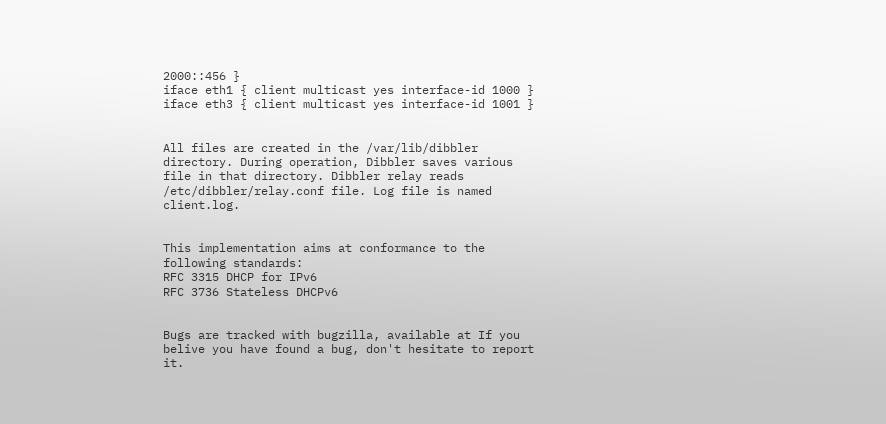2000::456 }
iface eth1 { client multicast yes interface-id 1000 }
iface eth3 { client multicast yes interface-id 1001 }


All files are created in the /var/lib/dibbler directory. During operation, Dibbler saves various file in that directory. Dibbler relay reads /etc/dibbler/relay.conf file. Log file is named client.log.


This implementation aims at conformance to the following standards:
RFC 3315 DHCP for IPv6
RFC 3736 Stateless DHCPv6


Bugs are tracked with bugzilla, available at If you belive you have found a bug, don't hesitate to report it.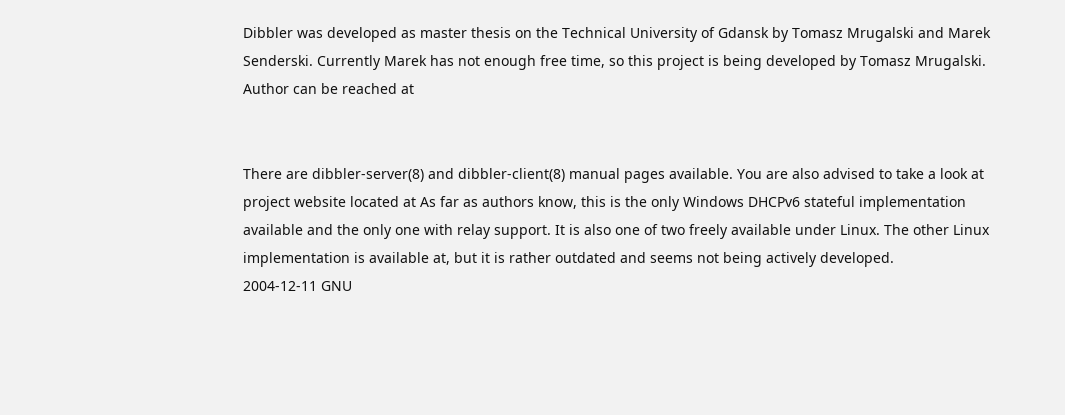Dibbler was developed as master thesis on the Technical University of Gdansk by Tomasz Mrugalski and Marek Senderski. Currently Marek has not enough free time, so this project is being developed by Tomasz Mrugalski. Author can be reached at


There are dibbler-server(8) and dibbler-client(8) manual pages available. You are also advised to take a look at project website located at As far as authors know, this is the only Windows DHCPv6 stateful implementation available and the only one with relay support. It is also one of two freely available under Linux. The other Linux implementation is available at, but it is rather outdated and seems not being actively developed.
2004-12-11 GNU